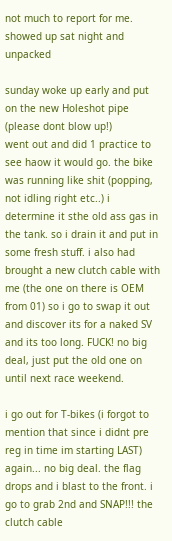not much to report for me.
showed up sat night and unpacked

sunday woke up early and put on the new Holeshot pipe (please dont blow up!)
went out and did 1 practice to see haow it would go. the bike was running like shit (popping, not idling right etc..) i determine it sthe old ass gas in the tank. so i drain it and put in some fresh stuff. i also had brought a new clutch cable with me (the one on there is OEM from 01) so i go to swap it out and discover its for a naked SV and its too long. FUCK! no big deal, just put the old one on until next race weekend.

i go out for T-bikes (i forgot to mention that since i didnt pre reg in time im starting LAST) again... no big deal. the flag drops and i blast to the front. i go to grab 2nd and SNAP!!! the clutch cable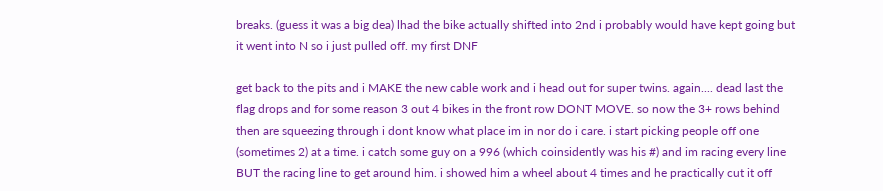breaks. (guess it was a big dea) lhad the bike actually shifted into 2nd i probably would have kept going but it went into N so i just pulled off. my first DNF

get back to the pits and i MAKE the new cable work and i head out for super twins. again.... dead last the flag drops and for some reason 3 out 4 bikes in the front row DONT MOVE. so now the 3+ rows behind then are squeezing through i dont know what place im in nor do i care. i start picking people off one (sometimes 2) at a time. i catch some guy on a 996 (which coinsidently was his #) and im racing every line BUT the racing line to get around him. i showed him a wheel about 4 times and he practically cut it off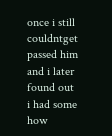once i still couldntget passed him and i later found out i had some how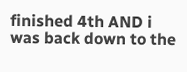finished 4th AND i was back down to the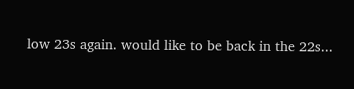low 23s again. would like to be back in the 22s...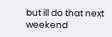but ill do that next weekend